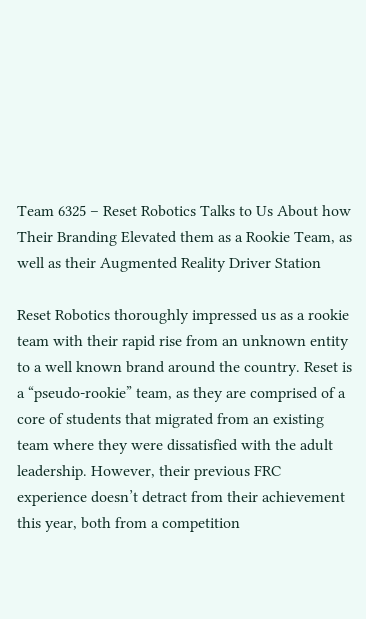Team 6325 – Reset Robotics Talks to Us About how Their Branding Elevated them as a Rookie Team, as well as their Augmented Reality Driver Station

Reset Robotics thoroughly impressed us as a rookie team with their rapid rise from an unknown entity to a well known brand around the country. Reset is a “pseudo-rookie” team, as they are comprised of a core of students that migrated from an existing team where they were dissatisfied with the adult leadership. However, their previous FRC experience doesn’t detract from their achievement this year, both from a competition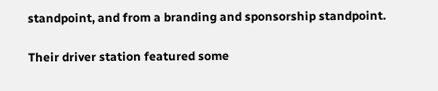standpoint, and from a branding and sponsorship standpoint.

Their driver station featured some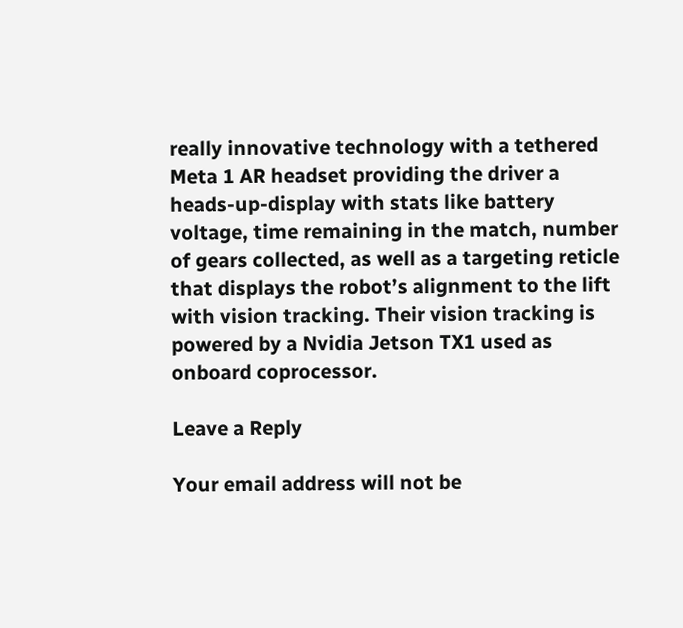really innovative technology with a tethered Meta 1 AR headset providing the driver a heads-up-display with stats like battery voltage, time remaining in the match, number of gears collected, as well as a targeting reticle that displays the robot’s alignment to the lift with vision tracking. Their vision tracking is powered by a Nvidia Jetson TX1 used as onboard coprocessor.

Leave a Reply

Your email address will not be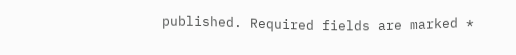published. Required fields are marked *